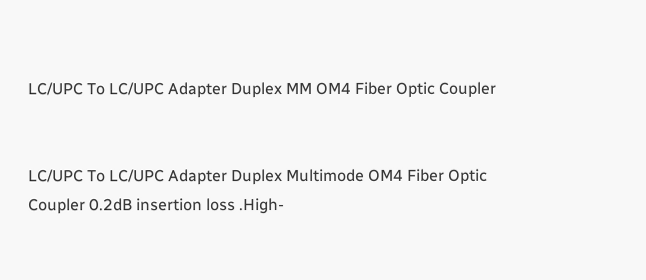LC/UPC To LC/UPC Adapter Duplex MM OM4 Fiber Optic Coupler


LC/UPC To LC/UPC Adapter Duplex Multimode OM4 Fiber Optic Coupler 0.2dB insertion loss .High-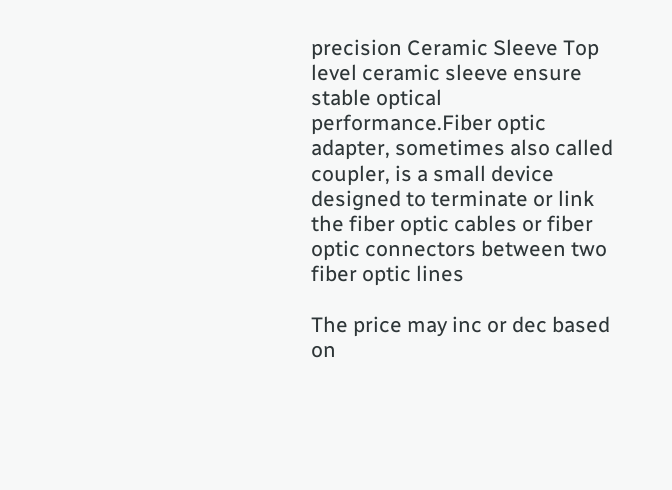precision Ceramic Sleeve Top level ceramic sleeve ensure stable optical performance.Fiber optic adapter, sometimes also called coupler, is a small device designed to terminate or link the fiber optic cables or fiber optic connectors between two fiber optic lines

The price may inc or dec based on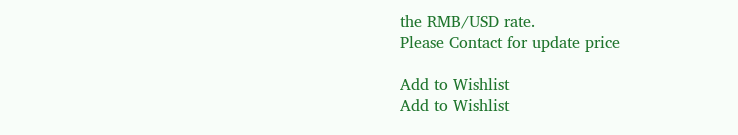the RMB/USD rate.
Please Contact for update price

Add to Wishlist
Add to Wishlist